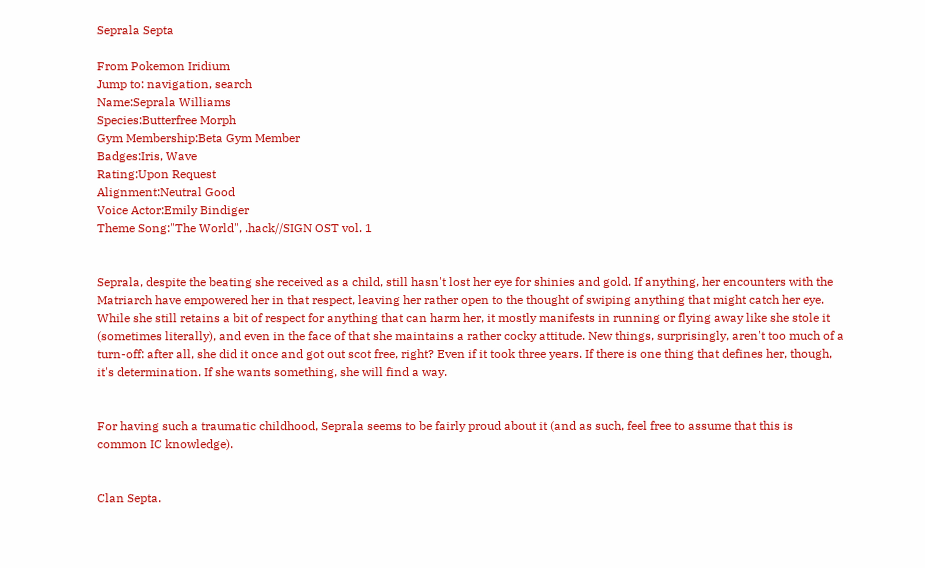Seprala Septa

From Pokemon Iridium
Jump to: navigation, search
Name:Seprala Williams
Species:Butterfree Morph
Gym Membership:Beta Gym Member
Badges:Iris, Wave
Rating:Upon Request
Alignment:Neutral Good
Voice Actor:Emily Bindiger
Theme Song:"The World", .hack//SIGN OST vol. 1


Seprala, despite the beating she received as a child, still hasn't lost her eye for shinies and gold. If anything, her encounters with the Matriarch have empowered her in that respect, leaving her rather open to the thought of swiping anything that might catch her eye. While she still retains a bit of respect for anything that can harm her, it mostly manifests in running or flying away like she stole it (sometimes literally), and even in the face of that she maintains a rather cocky attitude. New things, surprisingly, aren't too much of a turn-off: after all, she did it once and got out scot free, right? Even if it took three years. If there is one thing that defines her, though, it's determination. If she wants something, she will find a way.


For having such a traumatic childhood, Seprala seems to be fairly proud about it (and as such, feel free to assume that this is common IC knowledge).


Clan Septa.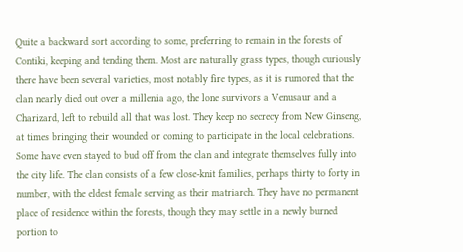Quite a backward sort according to some, preferring to remain in the forests of Contiki, keeping and tending them. Most are naturally grass types, though curiously there have been several varieties, most notably fire types, as it is rumored that the clan nearly died out over a millenia ago, the lone survivors a Venusaur and a Charizard, left to rebuild all that was lost. They keep no secrecy from New Ginseng, at times bringing their wounded or coming to participate in the local celebrations. Some have even stayed to bud off from the clan and integrate themselves fully into the city life. The clan consists of a few close-knit families, perhaps thirty to forty in number, with the eldest female serving as their matriarch. They have no permanent place of residence within the forests, though they may settle in a newly burned portion to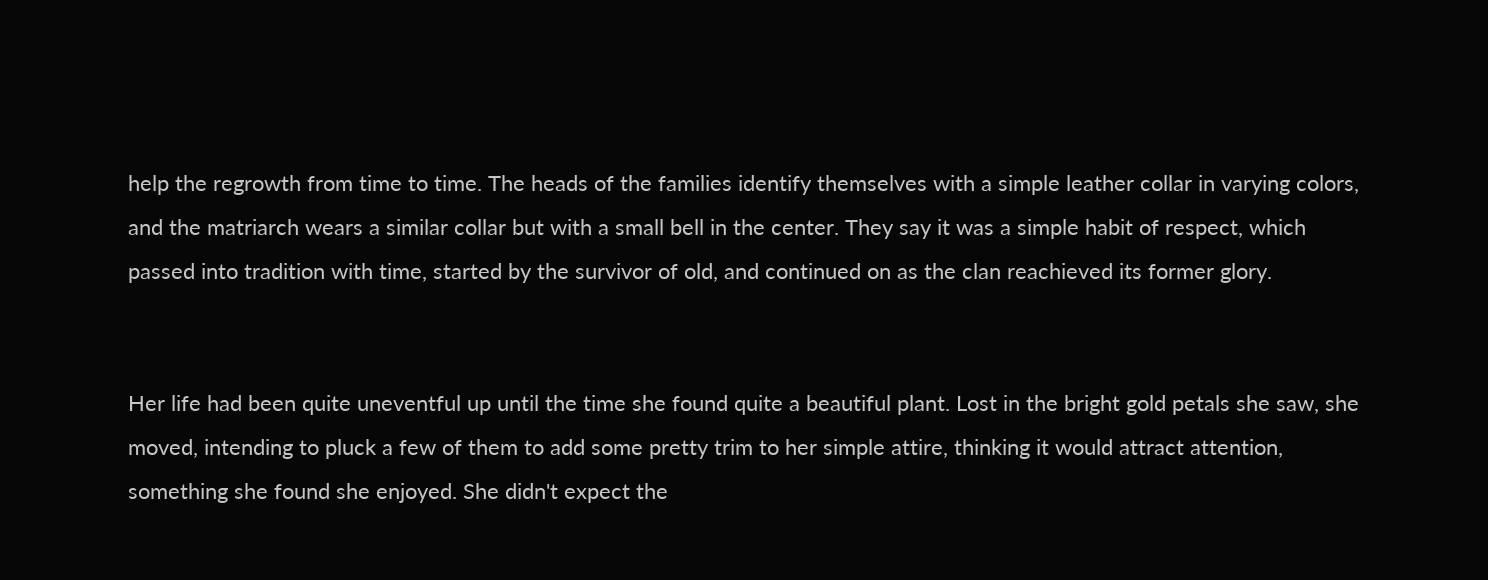help the regrowth from time to time. The heads of the families identify themselves with a simple leather collar in varying colors, and the matriarch wears a similar collar but with a small bell in the center. They say it was a simple habit of respect, which passed into tradition with time, started by the survivor of old, and continued on as the clan reachieved its former glory.


Her life had been quite uneventful up until the time she found quite a beautiful plant. Lost in the bright gold petals she saw, she moved, intending to pluck a few of them to add some pretty trim to her simple attire, thinking it would attract attention, something she found she enjoyed. She didn't expect the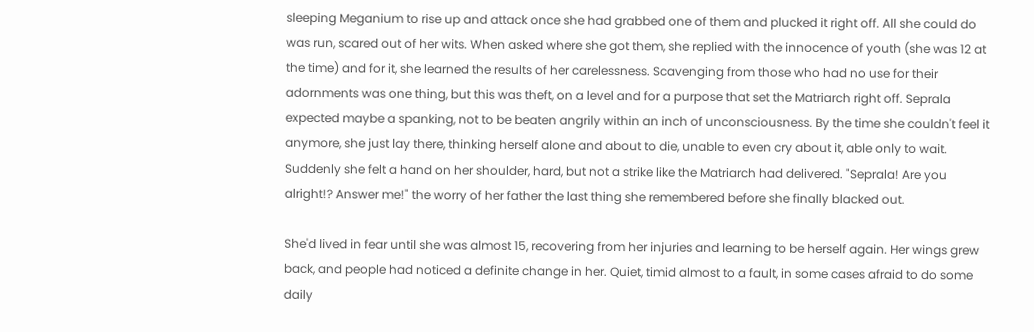sleeping Meganium to rise up and attack once she had grabbed one of them and plucked it right off. All she could do was run, scared out of her wits. When asked where she got them, she replied with the innocence of youth (she was 12 at the time) and for it, she learned the results of her carelessness. Scavenging from those who had no use for their adornments was one thing, but this was theft, on a level and for a purpose that set the Matriarch right off. Seprala expected maybe a spanking, not to be beaten angrily within an inch of unconsciousness. By the time she couldn't feel it anymore, she just lay there, thinking herself alone and about to die, unable to even cry about it, able only to wait. Suddenly she felt a hand on her shoulder, hard, but not a strike like the Matriarch had delivered. "Seprala! Are you alright!? Answer me!" the worry of her father the last thing she remembered before she finally blacked out.

She'd lived in fear until she was almost 15, recovering from her injuries and learning to be herself again. Her wings grew back, and people had noticed a definite change in her. Quiet, timid almost to a fault, in some cases afraid to do some daily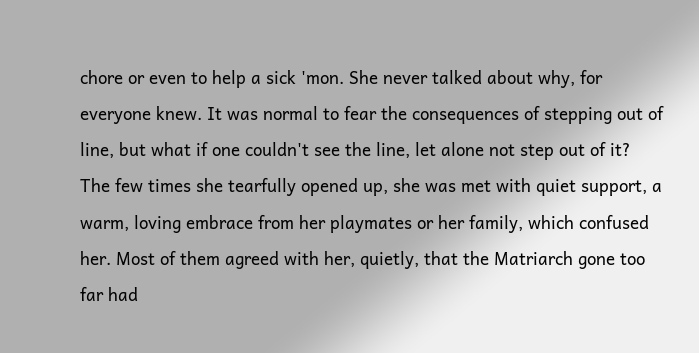chore or even to help a sick 'mon. She never talked about why, for everyone knew. It was normal to fear the consequences of stepping out of line, but what if one couldn't see the line, let alone not step out of it? The few times she tearfully opened up, she was met with quiet support, a warm, loving embrace from her playmates or her family, which confused her. Most of them agreed with her, quietly, that the Matriarch gone too far had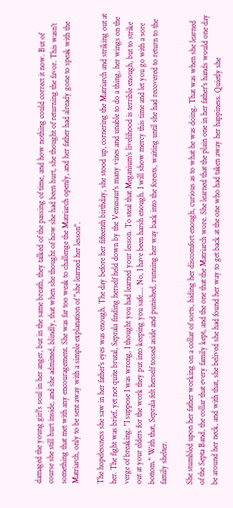damaged the young girl's soul in her anger, but in the same breath, they talked of the passing of time, and how nothing could correct it now. But of course she still hurt inside, and she admitted, blindly, that when she thought of how she had been hurt, she thought of returning the favor. This wasn't something that met with any encouragement. She was far too weak to challenge the Matriarch openly, and her father had already gone to speak with the Matriarch, only to be sent away with a simple explanation of "she learned her lesson".

The hopelessness she saw in her father's eyes was enough. The day before her fifteenth birthday, she stood up, cornering the Matriarch and striking out at her. The fight was brief, yet not quite brutal, Seprala finding herself held down by the Venusaur's many vines and unable to do a thing, her wings on the verge of breaking. "I suppose I was wrong, I thought you had learned your lesson. To steal that Meganium's livelihood is terrible enough, but to strike out at your elders for the work they put into keeping you safe.... No, I have been harsh enough. I will show mercy this time and let you go with a sore bottom." With that, Seprala felt herself tossed aside and punished, running her way back into the forests, waiting until she had recovered to return to the family shelter.

She stumbled upon her father working on a collar of sorts, hiding her discomfort enough, curious as to what he was doing. That was when she learned of the Septa Band, the collar that every family kept, and the one that the Matriarch wore. She learned that the plain one in her father's hands would one day be around her neck, and with that, she belived she had found her way to get back at the one who had taken away her happiness. Quietly she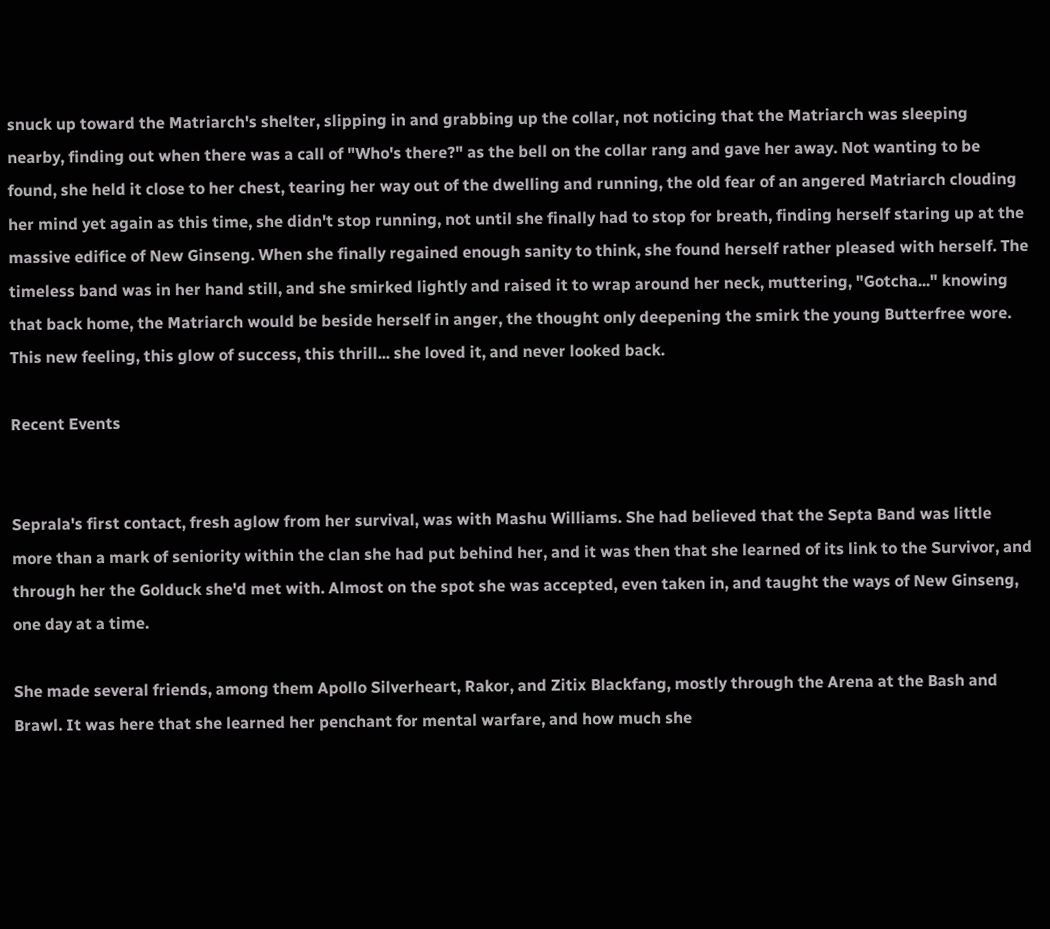snuck up toward the Matriarch's shelter, slipping in and grabbing up the collar, not noticing that the Matriarch was sleeping nearby, finding out when there was a call of "Who's there?" as the bell on the collar rang and gave her away. Not wanting to be found, she held it close to her chest, tearing her way out of the dwelling and running, the old fear of an angered Matriarch clouding her mind yet again as this time, she didn't stop running, not until she finally had to stop for breath, finding herself staring up at the massive edifice of New Ginseng. When she finally regained enough sanity to think, she found herself rather pleased with herself. The timeless band was in her hand still, and she smirked lightly and raised it to wrap around her neck, muttering, "Gotcha..." knowing that back home, the Matriarch would be beside herself in anger, the thought only deepening the smirk the young Butterfree wore. This new feeling, this glow of success, this thrill... she loved it, and never looked back.

Recent Events


Seprala's first contact, fresh aglow from her survival, was with Mashu Williams. She had believed that the Septa Band was little more than a mark of seniority within the clan she had put behind her, and it was then that she learned of its link to the Survivor, and through her the Golduck she'd met with. Almost on the spot she was accepted, even taken in, and taught the ways of New Ginseng, one day at a time.

She made several friends, among them Apollo Silverheart, Rakor, and Zitix Blackfang, mostly through the Arena at the Bash and Brawl. It was here that she learned her penchant for mental warfare, and how much she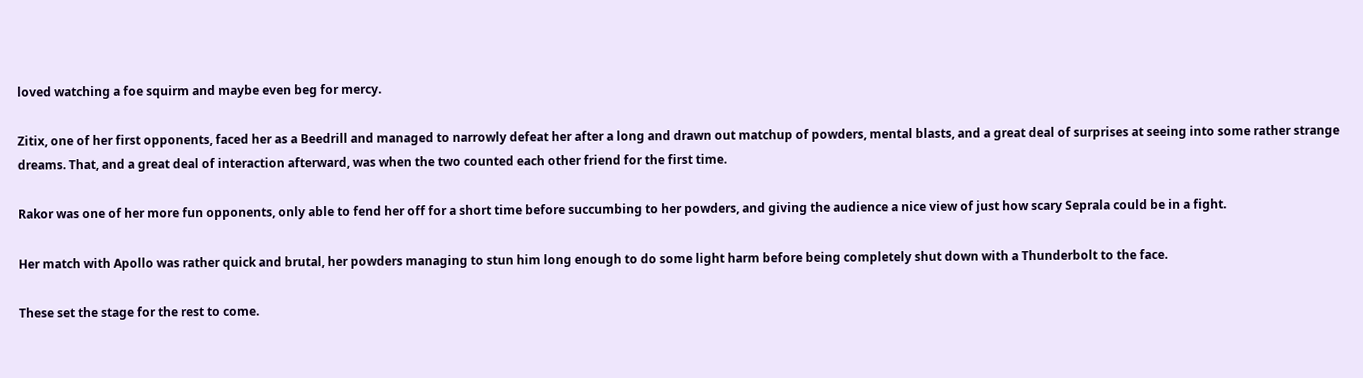loved watching a foe squirm and maybe even beg for mercy.

Zitix, one of her first opponents, faced her as a Beedrill and managed to narrowly defeat her after a long and drawn out matchup of powders, mental blasts, and a great deal of surprises at seeing into some rather strange dreams. That, and a great deal of interaction afterward, was when the two counted each other friend for the first time.

Rakor was one of her more fun opponents, only able to fend her off for a short time before succumbing to her powders, and giving the audience a nice view of just how scary Seprala could be in a fight.

Her match with Apollo was rather quick and brutal, her powders managing to stun him long enough to do some light harm before being completely shut down with a Thunderbolt to the face.

These set the stage for the rest to come.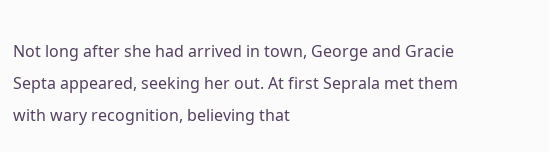Not long after she had arrived in town, George and Gracie Septa appeared, seeking her out. At first Seprala met them with wary recognition, believing that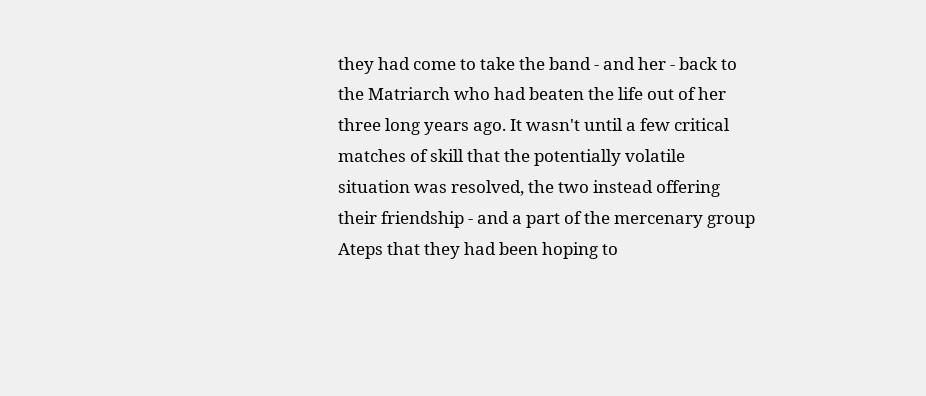they had come to take the band - and her - back to the Matriarch who had beaten the life out of her three long years ago. It wasn't until a few critical matches of skill that the potentially volatile situation was resolved, the two instead offering their friendship - and a part of the mercenary group Ateps that they had been hoping to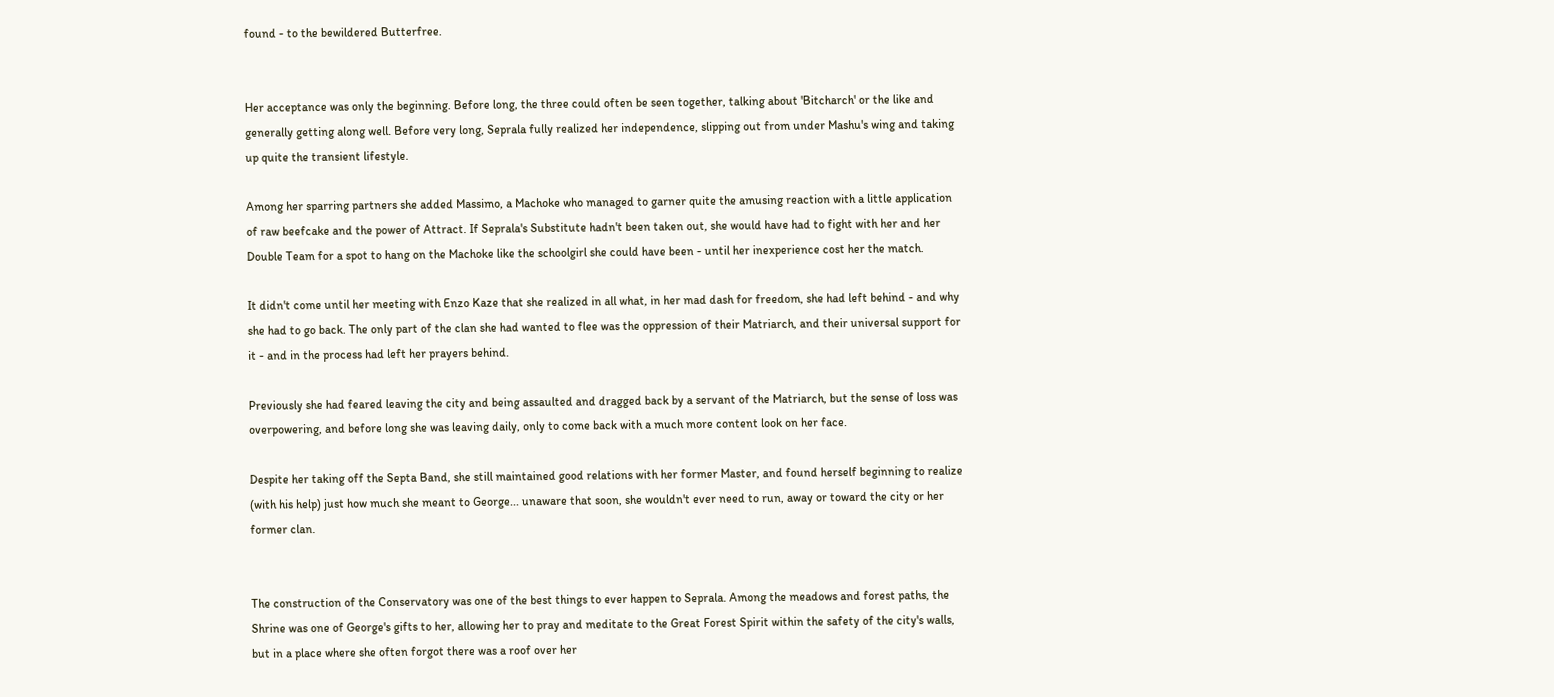found - to the bewildered Butterfree.


Her acceptance was only the beginning. Before long, the three could often be seen together, talking about 'Bitcharch' or the like and generally getting along well. Before very long, Seprala fully realized her independence, slipping out from under Mashu's wing and taking up quite the transient lifestyle.

Among her sparring partners she added Massimo, a Machoke who managed to garner quite the amusing reaction with a little application of raw beefcake and the power of Attract. If Seprala's Substitute hadn't been taken out, she would have had to fight with her and her Double Team for a spot to hang on the Machoke like the schoolgirl she could have been - until her inexperience cost her the match.

It didn't come until her meeting with Enzo Kaze that she realized in all what, in her mad dash for freedom, she had left behind - and why she had to go back. The only part of the clan she had wanted to flee was the oppression of their Matriarch, and their universal support for it - and in the process had left her prayers behind.

Previously she had feared leaving the city and being assaulted and dragged back by a servant of the Matriarch, but the sense of loss was overpowering, and before long she was leaving daily, only to come back with a much more content look on her face.

Despite her taking off the Septa Band, she still maintained good relations with her former Master, and found herself beginning to realize (with his help) just how much she meant to George... unaware that soon, she wouldn't ever need to run, away or toward the city or her former clan.


The construction of the Conservatory was one of the best things to ever happen to Seprala. Among the meadows and forest paths, the Shrine was one of George's gifts to her, allowing her to pray and meditate to the Great Forest Spirit within the safety of the city's walls, but in a place where she often forgot there was a roof over her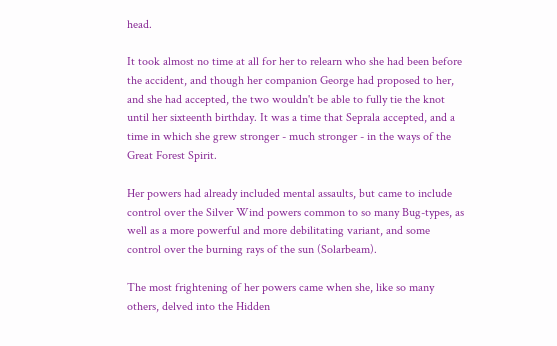head.

It took almost no time at all for her to relearn who she had been before the accident, and though her companion George had proposed to her, and she had accepted, the two wouldn't be able to fully tie the knot until her sixteenth birthday. It was a time that Seprala accepted, and a time in which she grew stronger - much stronger - in the ways of the Great Forest Spirit.

Her powers had already included mental assaults, but came to include control over the Silver Wind powers common to so many Bug-types, as well as a more powerful and more debilitating variant, and some control over the burning rays of the sun (Solarbeam).

The most frightening of her powers came when she, like so many others, delved into the Hidden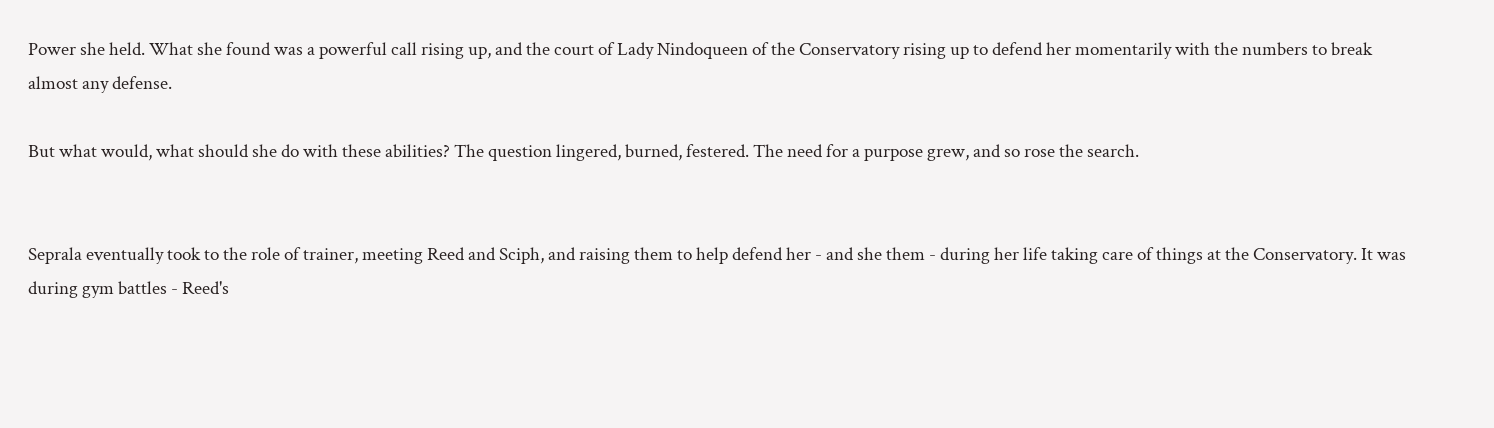Power she held. What she found was a powerful call rising up, and the court of Lady Nindoqueen of the Conservatory rising up to defend her momentarily with the numbers to break almost any defense.

But what would, what should she do with these abilities? The question lingered, burned, festered. The need for a purpose grew, and so rose the search.


Seprala eventually took to the role of trainer, meeting Reed and Sciph, and raising them to help defend her - and she them - during her life taking care of things at the Conservatory. It was during gym battles - Reed's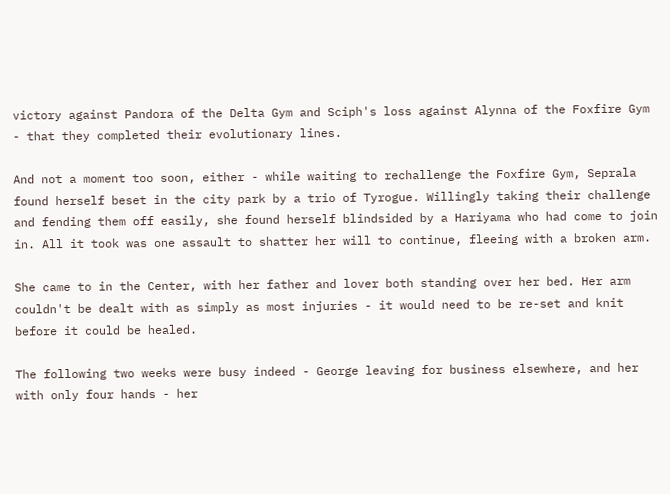victory against Pandora of the Delta Gym and Sciph's loss against Alynna of the Foxfire Gym - that they completed their evolutionary lines.

And not a moment too soon, either - while waiting to rechallenge the Foxfire Gym, Seprala found herself beset in the city park by a trio of Tyrogue. Willingly taking their challenge and fending them off easily, she found herself blindsided by a Hariyama who had come to join in. All it took was one assault to shatter her will to continue, fleeing with a broken arm.

She came to in the Center, with her father and lover both standing over her bed. Her arm couldn't be dealt with as simply as most injuries - it would need to be re-set and knit before it could be healed.

The following two weeks were busy indeed - George leaving for business elsewhere, and her with only four hands - her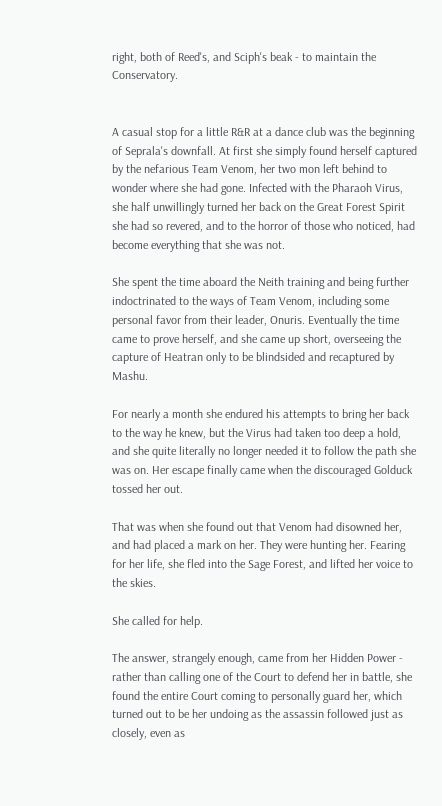right, both of Reed's, and Sciph's beak - to maintain the Conservatory.


A casual stop for a little R&R at a dance club was the beginning of Seprala's downfall. At first she simply found herself captured by the nefarious Team Venom, her two mon left behind to wonder where she had gone. Infected with the Pharaoh Virus, she half unwillingly turned her back on the Great Forest Spirit she had so revered, and to the horror of those who noticed, had become everything that she was not.

She spent the time aboard the Neith training and being further indoctrinated to the ways of Team Venom, including some personal favor from their leader, Onuris. Eventually the time came to prove herself, and she came up short, overseeing the capture of Heatran only to be blindsided and recaptured by Mashu.

For nearly a month she endured his attempts to bring her back to the way he knew, but the Virus had taken too deep a hold, and she quite literally no longer needed it to follow the path she was on. Her escape finally came when the discouraged Golduck tossed her out.

That was when she found out that Venom had disowned her, and had placed a mark on her. They were hunting her. Fearing for her life, she fled into the Sage Forest, and lifted her voice to the skies.

She called for help.

The answer, strangely enough, came from her Hidden Power - rather than calling one of the Court to defend her in battle, she found the entire Court coming to personally guard her, which turned out to be her undoing as the assassin followed just as closely, even as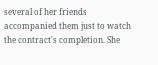several of her friends accompanied them just to watch the contract's completion. She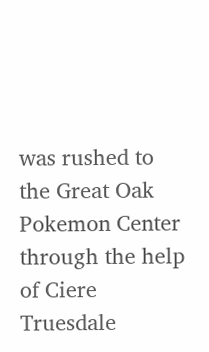was rushed to the Great Oak Pokemon Center through the help of Ciere Truesdale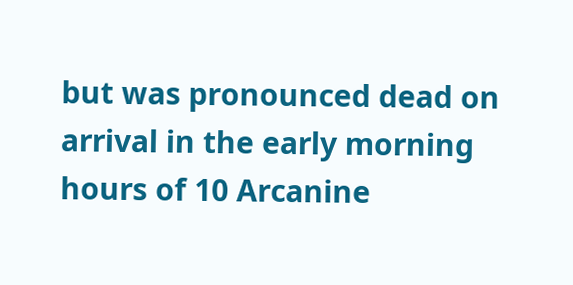but was pronounced dead on arrival in the early morning hours of 10 Arcanine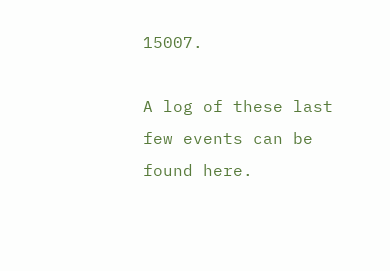15007.

A log of these last few events can be found here.